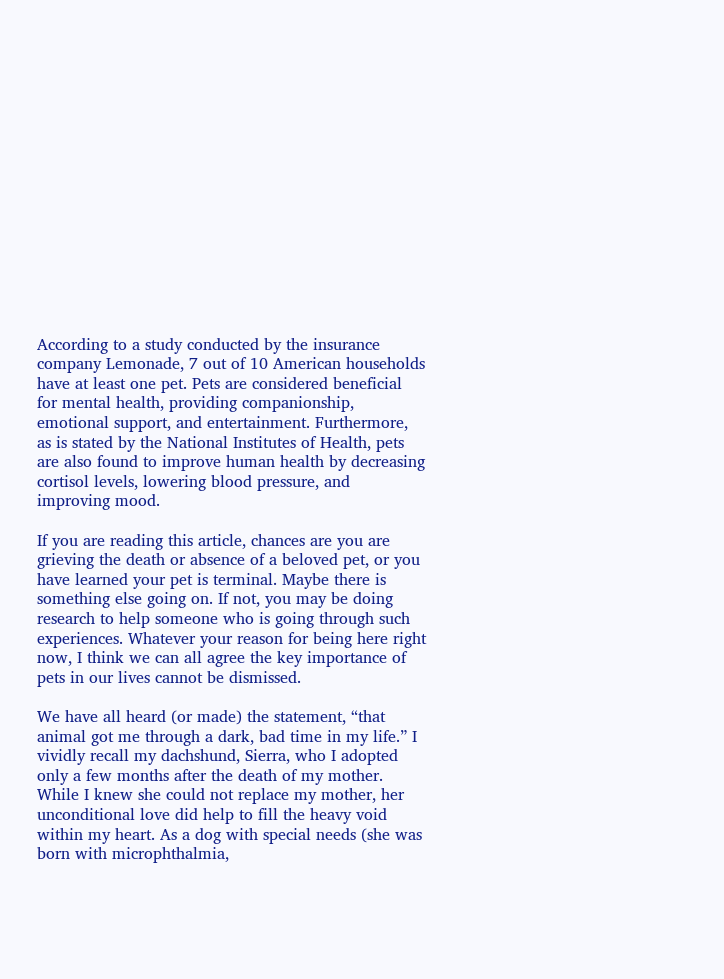According to a study conducted by the insurance company Lemonade, 7 out of 10 American households have at least one pet. Pets are considered beneficial for mental health, providing companionship, emotional support, and entertainment. Furthermore, as is stated by the National Institutes of Health, pets are also found to improve human health by decreasing cortisol levels, lowering blood pressure, and improving mood.

If you are reading this article, chances are you are grieving the death or absence of a beloved pet, or you have learned your pet is terminal. Maybe there is something else going on. If not, you may be doing research to help someone who is going through such experiences. Whatever your reason for being here right now, I think we can all agree the key importance of pets in our lives cannot be dismissed.

We have all heard (or made) the statement, “that animal got me through a dark, bad time in my life.” I vividly recall my dachshund, Sierra, who I adopted only a few months after the death of my mother. While I knew she could not replace my mother, her unconditional love did help to fill the heavy void within my heart. As a dog with special needs (she was born with microphthalmia,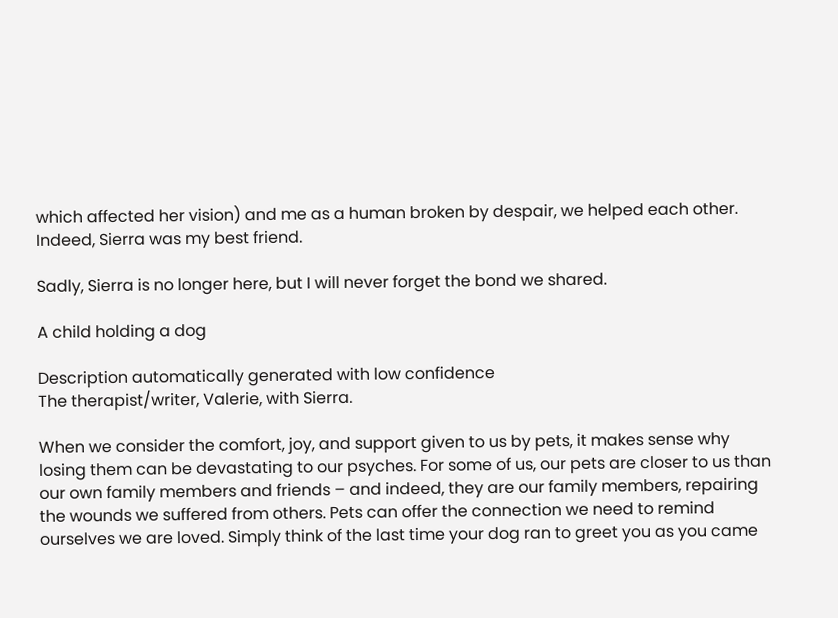which affected her vision) and me as a human broken by despair, we helped each other. Indeed, Sierra was my best friend.

Sadly, Sierra is no longer here, but I will never forget the bond we shared.

A child holding a dog

Description automatically generated with low confidence
The therapist/writer, Valerie, with Sierra.

When we consider the comfort, joy, and support given to us by pets, it makes sense why losing them can be devastating to our psyches. For some of us, our pets are closer to us than our own family members and friends – and indeed, they are our family members, repairing the wounds we suffered from others. Pets can offer the connection we need to remind ourselves we are loved. Simply think of the last time your dog ran to greet you as you came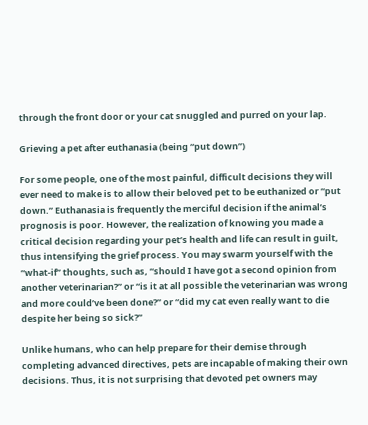through the front door or your cat snuggled and purred on your lap.

Grieving a pet after euthanasia (being “put down”)

For some people, one of the most painful, difficult decisions they will ever need to make is to allow their beloved pet to be euthanized or “put down.” Euthanasia is frequently the merciful decision if the animal’s prognosis is poor. However, the realization of knowing you made a critical decision regarding your pet’s health and life can result in guilt, thus intensifying the grief process. You may swarm yourself with the “what-if” thoughts, such as, “should I have got a second opinion from another veterinarian?” or “is it at all possible the veterinarian was wrong and more could’ve been done?” or “did my cat even really want to die despite her being so sick?”

Unlike humans, who can help prepare for their demise through completing advanced directives, pets are incapable of making their own decisions. Thus, it is not surprising that devoted pet owners may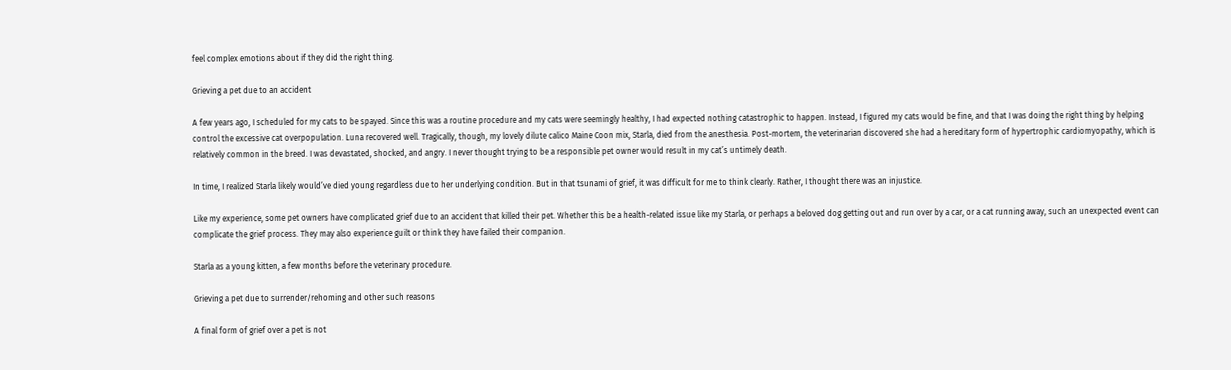feel complex emotions about if they did the right thing.

Grieving a pet due to an accident

A few years ago, I scheduled for my cats to be spayed. Since this was a routine procedure and my cats were seemingly healthy, I had expected nothing catastrophic to happen. Instead, I figured my cats would be fine, and that I was doing the right thing by helping control the excessive cat overpopulation. Luna recovered well. Tragically, though, my lovely dilute calico Maine Coon mix, Starla, died from the anesthesia. Post-mortem, the veterinarian discovered she had a hereditary form of hypertrophic cardiomyopathy, which is relatively common in the breed. I was devastated, shocked, and angry. I never thought trying to be a responsible pet owner would result in my cat’s untimely death.

In time, I realized Starla likely would’ve died young regardless due to her underlying condition. But in that tsunami of grief, it was difficult for me to think clearly. Rather, I thought there was an injustice.

Like my experience, some pet owners have complicated grief due to an accident that killed their pet. Whether this be a health-related issue like my Starla, or perhaps a beloved dog getting out and run over by a car, or a cat running away, such an unexpected event can complicate the grief process. They may also experience guilt or think they have failed their companion.

Starla as a young kitten, a few months before the veterinary procedure.

Grieving a pet due to surrender/rehoming and other such reasons

A final form of grief over a pet is not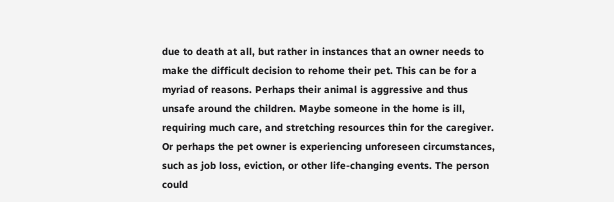due to death at all, but rather in instances that an owner needs to make the difficult decision to rehome their pet. This can be for a myriad of reasons. Perhaps their animal is aggressive and thus unsafe around the children. Maybe someone in the home is ill, requiring much care, and stretching resources thin for the caregiver. Or perhaps the pet owner is experiencing unforeseen circumstances, such as job loss, eviction, or other life-changing events. The person could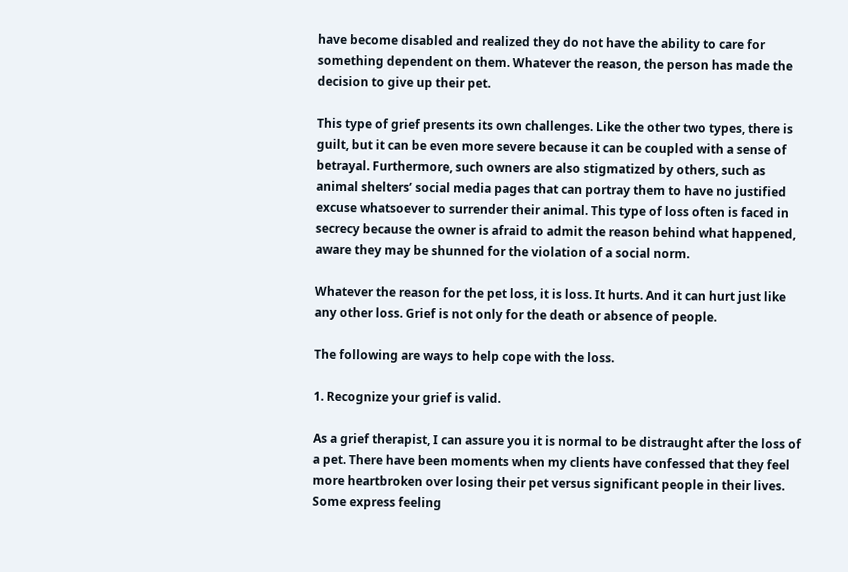have become disabled and realized they do not have the ability to care for something dependent on them. Whatever the reason, the person has made the decision to give up their pet.

This type of grief presents its own challenges. Like the other two types, there is guilt, but it can be even more severe because it can be coupled with a sense of betrayal. Furthermore, such owners are also stigmatized by others, such as animal shelters’ social media pages that can portray them to have no justified excuse whatsoever to surrender their animal. This type of loss often is faced in secrecy because the owner is afraid to admit the reason behind what happened, aware they may be shunned for the violation of a social norm.

Whatever the reason for the pet loss, it is loss. It hurts. And it can hurt just like any other loss. Grief is not only for the death or absence of people.

The following are ways to help cope with the loss.

1. Recognize your grief is valid.

As a grief therapist, I can assure you it is normal to be distraught after the loss of a pet. There have been moments when my clients have confessed that they feel more heartbroken over losing their pet versus significant people in their lives. Some express feeling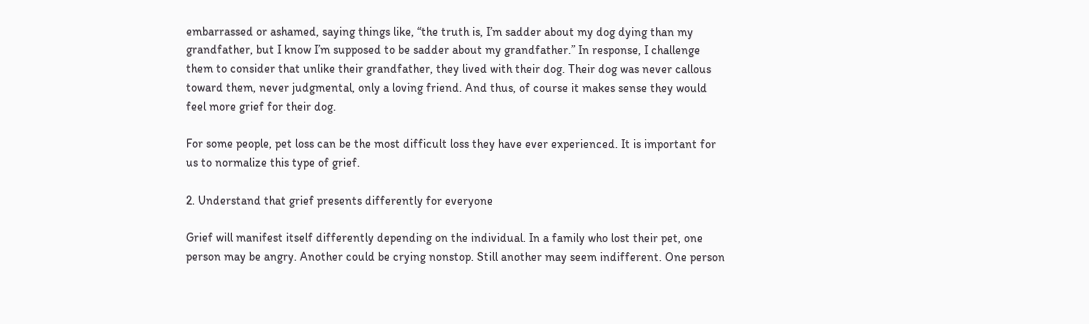embarrassed or ashamed, saying things like, “the truth is, I’m sadder about my dog dying than my grandfather, but I know I’m supposed to be sadder about my grandfather.” In response, I challenge them to consider that unlike their grandfather, they lived with their dog. Their dog was never callous toward them, never judgmental, only a loving friend. And thus, of course it makes sense they would feel more grief for their dog.

For some people, pet loss can be the most difficult loss they have ever experienced. It is important for us to normalize this type of grief.

2. Understand that grief presents differently for everyone

Grief will manifest itself differently depending on the individual. In a family who lost their pet, one person may be angry. Another could be crying nonstop. Still another may seem indifferent. One person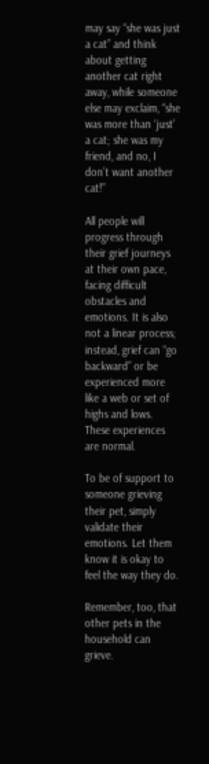may say “she was just a cat” and think about getting another cat right away, while someone else may exclaim, “she was more than ‘just’ a cat; she was my friend, and no, I don’t want another cat!”

All people will progress through their grief journeys at their own pace, facing difficult obstacles and emotions. It is also not a linear process; instead, grief can “go backward” or be experienced more like a web or set of highs and lows. These experiences are normal.

To be of support to someone grieving their pet, simply validate their emotions. Let them know it is okay to feel the way they do.

Remember, too, that other pets in the household can grieve.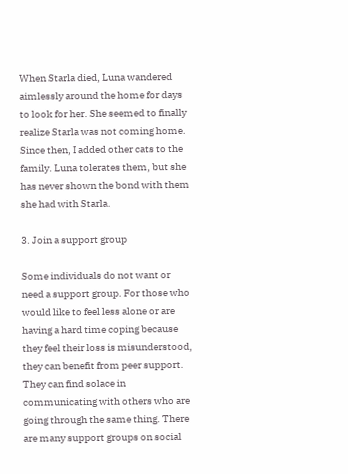When Starla died, Luna wandered aimlessly around the home for days to look for her. She seemed to finally realize Starla was not coming home. Since then, I added other cats to the family. Luna tolerates them, but she has never shown the bond with them she had with Starla.

3. Join a support group

Some individuals do not want or need a support group. For those who would like to feel less alone or are having a hard time coping because they feel their loss is misunderstood, they can benefit from peer support. They can find solace in communicating with others who are going through the same thing. There are many support groups on social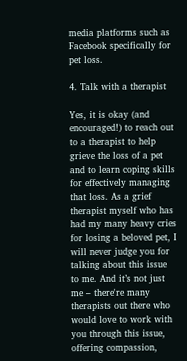media platforms such as Facebook specifically for pet loss.

4. Talk with a therapist

Yes, it is okay (and encouraged!) to reach out to a therapist to help grieve the loss of a pet and to learn coping skills for effectively managing that loss. As a grief therapist myself who has had my many heavy cries for losing a beloved pet, I will never judge you for talking about this issue to me. And it’s not just me – there're many therapists out there who would love to work with you through this issue, offering compassion,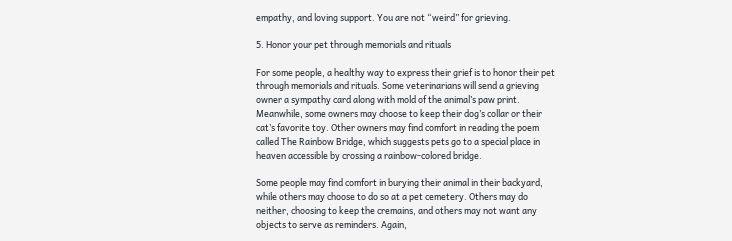empathy, and loving support. You are not “weird” for grieving.

5. Honor your pet through memorials and rituals

For some people, a healthy way to express their grief is to honor their pet through memorials and rituals. Some veterinarians will send a grieving owner a sympathy card along with mold of the animal’s paw print. Meanwhile, some owners may choose to keep their dog’s collar or their cat’s favorite toy. Other owners may find comfort in reading the poem called The Rainbow Bridge, which suggests pets go to a special place in heaven accessible by crossing a rainbow-colored bridge.

Some people may find comfort in burying their animal in their backyard, while others may choose to do so at a pet cemetery. Others may do neither, choosing to keep the cremains, and others may not want any objects to serve as reminders. Again,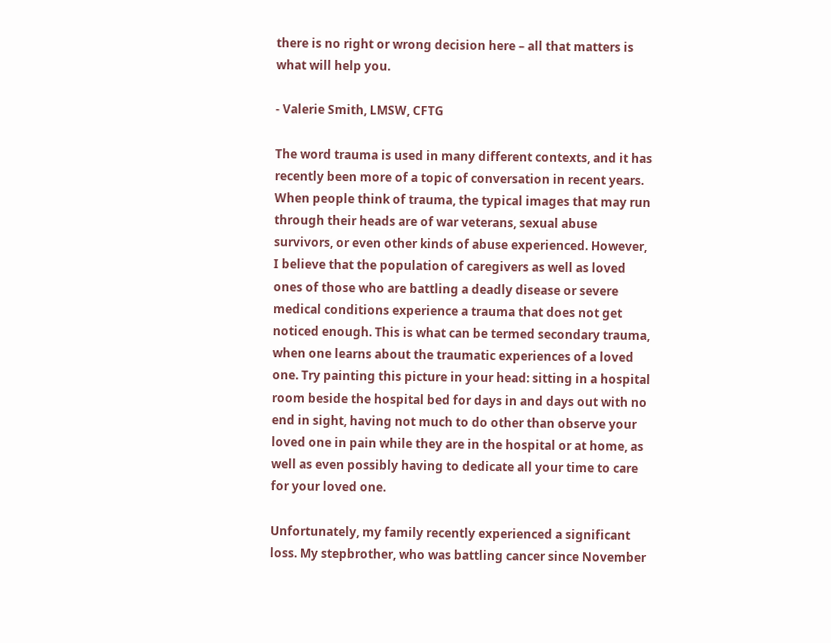there is no right or wrong decision here – all that matters is what will help you.

- Valerie Smith, LMSW, CFTG

The word trauma is used in many different contexts, and it has recently been more of a topic of conversation in recent years. When people think of trauma, the typical images that may run through their heads are of war veterans, sexual abuse survivors, or even other kinds of abuse experienced. However, I believe that the population of caregivers as well as loved ones of those who are battling a deadly disease or severe medical conditions experience a trauma that does not get noticed enough. This is what can be termed secondary trauma, when one learns about the traumatic experiences of a loved one. Try painting this picture in your head: sitting in a hospital room beside the hospital bed for days in and days out with no end in sight, having not much to do other than observe your loved one in pain while they are in the hospital or at home, as well as even possibly having to dedicate all your time to care for your loved one.

Unfortunately, my family recently experienced a significant loss. My stepbrother, who was battling cancer since November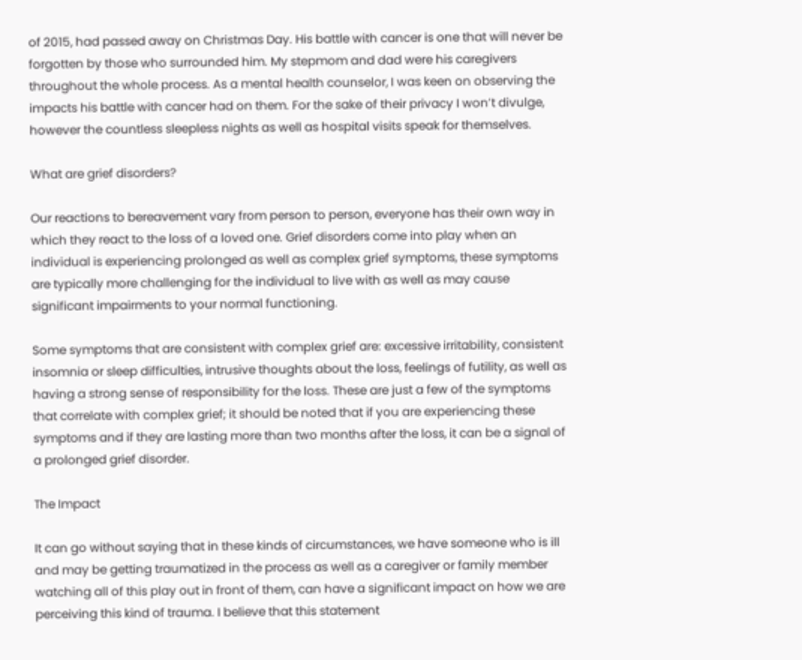of 2015, had passed away on Christmas Day. His battle with cancer is one that will never be forgotten by those who surrounded him. My stepmom and dad were his caregivers throughout the whole process. As a mental health counselor, I was keen on observing the impacts his battle with cancer had on them. For the sake of their privacy I won’t divulge, however the countless sleepless nights as well as hospital visits speak for themselves.

What are grief disorders?

Our reactions to bereavement vary from person to person, everyone has their own way in which they react to the loss of a loved one. Grief disorders come into play when an individual is experiencing prolonged as well as complex grief symptoms, these symptoms are typically more challenging for the individual to live with as well as may cause significant impairments to your normal functioning.

Some symptoms that are consistent with complex grief are: excessive irritability, consistent insomnia or sleep difficulties, intrusive thoughts about the loss, feelings of futility, as well as having a strong sense of responsibility for the loss. These are just a few of the symptoms that correlate with complex grief; it should be noted that if you are experiencing these symptoms and if they are lasting more than two months after the loss, it can be a signal of a prolonged grief disorder.

The Impact

It can go without saying that in these kinds of circumstances, we have someone who is ill and may be getting traumatized in the process as well as a caregiver or family member watching all of this play out in front of them, can have a significant impact on how we are perceiving this kind of trauma. I believe that this statement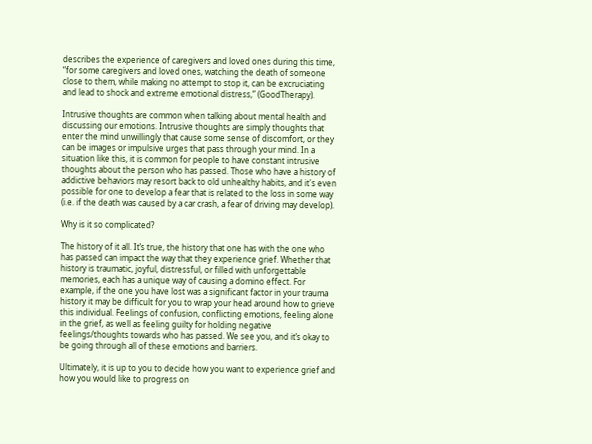describes the experience of caregivers and loved ones during this time, “for some caregivers and loved ones, watching the death of someone close to them, while making no attempt to stop it, can be excruciating and lead to shock and extreme emotional distress,” (GoodTherapy).

Intrusive thoughts are common when talking about mental health and discussing our emotions. Intrusive thoughts are simply thoughts that enter the mind unwillingly that cause some sense of discomfort, or they can be images or impulsive urges that pass through your mind. In a situation like this, it is common for people to have constant intrusive thoughts about the person who has passed. Those who have a history of addictive behaviors may resort back to old unhealthy habits, and it's even possible for one to develop a fear that is related to the loss in some way (i.e. if the death was caused by a car crash, a fear of driving may develop).

Why is it so complicated?

The history of it all. It’s true, the history that one has with the one who has passed can impact the way that they experience grief. Whether that history is traumatic, joyful, distressful, or filled with unforgettable memories, each has a unique way of causing a domino effect. For example, if the one you have lost was a significant factor in your trauma history it may be difficult for you to wrap your head around how to grieve this individual. Feelings of confusion, conflicting emotions, feeling alone in the grief, as well as feeling guilty for holding negative feelings/thoughts towards who has passed. We see you, and it’s okay to be going through all of these emotions and barriers.

Ultimately, it is up to you to decide how you want to experience grief and how you would like to progress on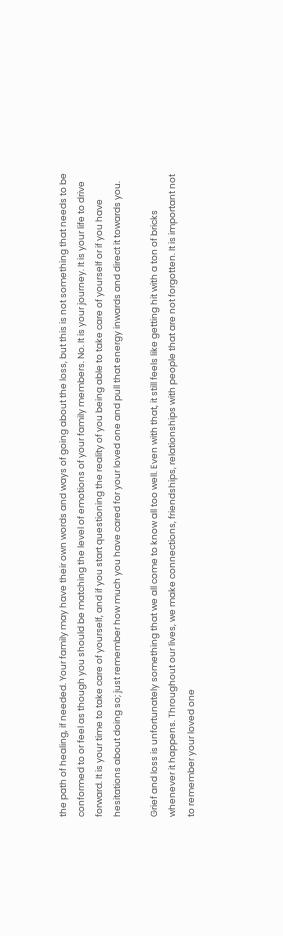the path of healing, if needed. Your family may have their own words and ways of going about the loss, but this is not something that needs to be conformed to or feel as though you should be matching the level of emotions of your family members. No. It is your journey. It is your life to drive forward. It is your time to take care of yourself, and if you start questioning the reality of you being able to take care of yourself or if you have hesitations about doing so; just remember how much you have cared for your loved one and pull that energy inwards and direct it towards you.

Grief and loss is unfortunately something that we all come to know all too well. Even with that, it still feels like getting hit with a ton of bricks whenever it happens. Throughout our lives, we make connections, friendships, relationships with people that are not forgotten. It is important not to remember your loved one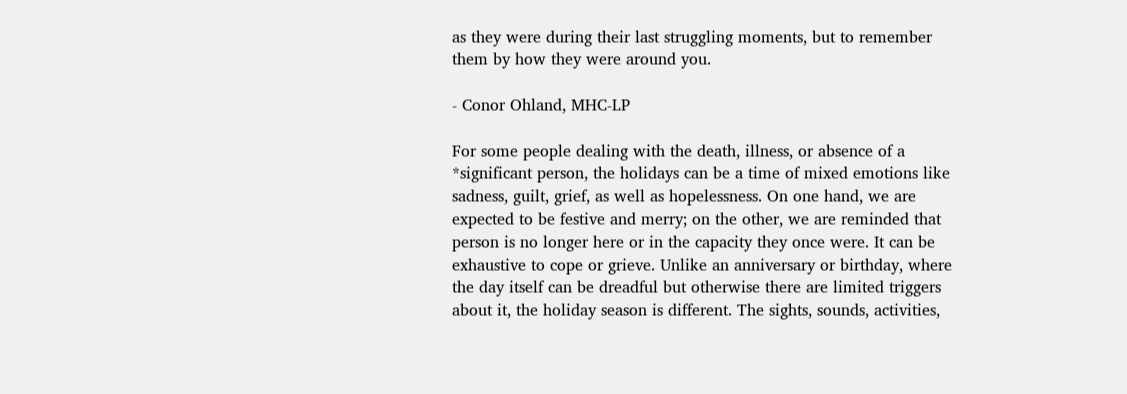as they were during their last struggling moments, but to remember them by how they were around you.

- Conor Ohland, MHC-LP

For some people dealing with the death, illness, or absence of a *significant person, the holidays can be a time of mixed emotions like sadness, guilt, grief, as well as hopelessness. On one hand, we are expected to be festive and merry; on the other, we are reminded that person is no longer here or in the capacity they once were. It can be exhaustive to cope or grieve. Unlike an anniversary or birthday, where the day itself can be dreadful but otherwise there are limited triggers about it, the holiday season is different. The sights, sounds, activities,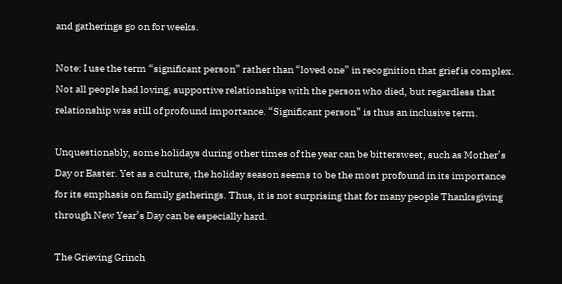and gatherings go on for weeks.

Note: I use the term “significant person” rather than “loved one” in recognition that grief is complex. Not all people had loving, supportive relationships with the person who died, but regardless that relationship was still of profound importance. “Significant person” is thus an inclusive term.

Unquestionably, some holidays during other times of the year can be bittersweet, such as Mother’s Day or Easter. Yet as a culture, the holiday season seems to be the most profound in its importance for its emphasis on family gatherings. Thus, it is not surprising that for many people Thanksgiving through New Year’s Day can be especially hard.

The Grieving Grinch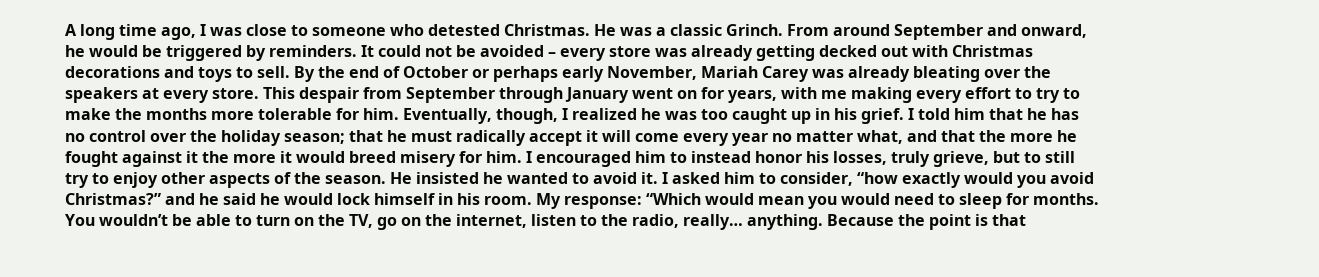A long time ago, I was close to someone who detested Christmas. He was a classic Grinch. From around September and onward, he would be triggered by reminders. It could not be avoided – every store was already getting decked out with Christmas decorations and toys to sell. By the end of October or perhaps early November, Mariah Carey was already bleating over the speakers at every store. This despair from September through January went on for years, with me making every effort to try to make the months more tolerable for him. Eventually, though, I realized he was too caught up in his grief. I told him that he has no control over the holiday season; that he must radically accept it will come every year no matter what, and that the more he fought against it the more it would breed misery for him. I encouraged him to instead honor his losses, truly grieve, but to still try to enjoy other aspects of the season. He insisted he wanted to avoid it. I asked him to consider, “how exactly would you avoid Christmas?” and he said he would lock himself in his room. My response: “Which would mean you would need to sleep for months. You wouldn’t be able to turn on the TV, go on the internet, listen to the radio, really… anything. Because the point is that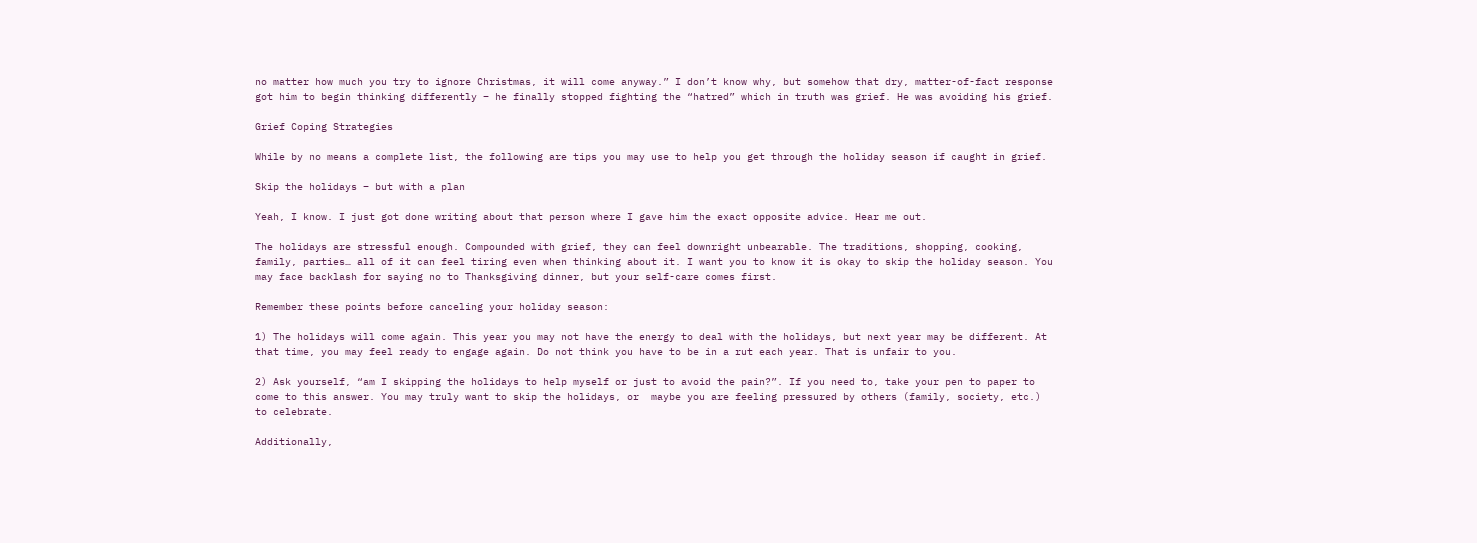no matter how much you try to ignore Christmas, it will come anyway.” I don’t know why, but somehow that dry, matter-of-fact response got him to begin thinking differently – he finally stopped fighting the “hatred” which in truth was grief. He was avoiding his grief.

Grief Coping Strategies

While by no means a complete list, the following are tips you may use to help you get through the holiday season if caught in grief.

Skip the holidays – but with a plan

Yeah, I know. I just got done writing about that person where I gave him the exact opposite advice. Hear me out.

The holidays are stressful enough. Compounded with grief, they can feel downright unbearable. The traditions, shopping, cooking, family, parties… all of it can feel tiring even when thinking about it. I want you to know it is okay to skip the holiday season. You may face backlash for saying no to Thanksgiving dinner, but your self-care comes first.

Remember these points before canceling your holiday season:

1) The holidays will come again. This year you may not have the energy to deal with the holidays, but next year may be different. At that time, you may feel ready to engage again. Do not think you have to be in a rut each year. That is unfair to you.

2) Ask yourself, “am I skipping the holidays to help myself or just to avoid the pain?”. If you need to, take your pen to paper to come to this answer. You may truly want to skip the holidays, or  maybe you are feeling pressured by others (family, society, etc.) to celebrate.

Additionally,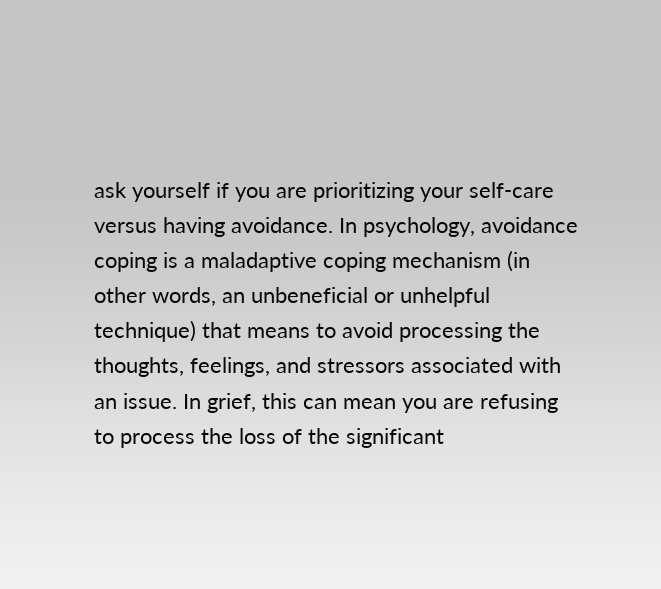ask yourself if you are prioritizing your self-care versus having avoidance. In psychology, avoidance coping is a maladaptive coping mechanism (in other words, an unbeneficial or unhelpful technique) that means to avoid processing the thoughts, feelings, and stressors associated with an issue. In grief, this can mean you are refusing to process the loss of the significant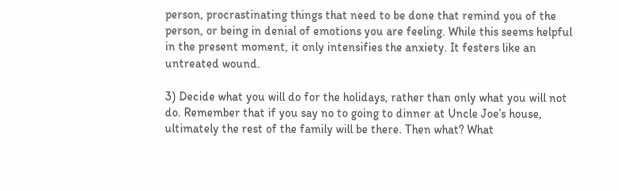person, procrastinating things that need to be done that remind you of the person, or being in denial of emotions you are feeling. While this seems helpful in the present moment, it only intensifies the anxiety. It festers like an untreated wound.

3) Decide what you will do for the holidays, rather than only what you will not do. Remember that if you say no to going to dinner at Uncle Joe’s house, ultimately the rest of the family will be there. Then what? What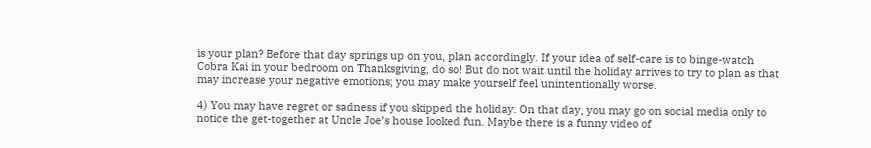is your plan? Before that day springs up on you, plan accordingly. If your idea of self-care is to binge-watch Cobra Kai in your bedroom on Thanksgiving, do so! But do not wait until the holiday arrives to try to plan as that may increase your negative emotions; you may make yourself feel unintentionally worse.

4) You may have regret or sadness if you skipped the holiday. On that day, you may go on social media only to notice the get-together at Uncle Joe’s house looked fun. Maybe there is a funny video of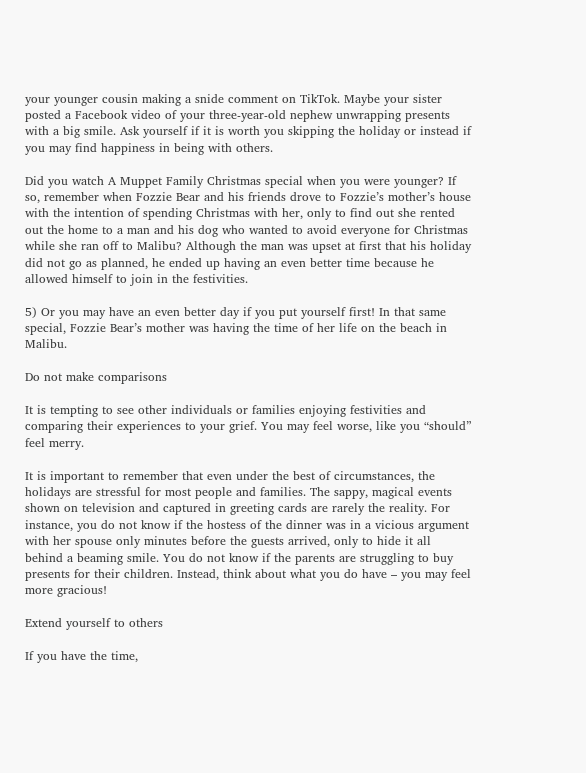your younger cousin making a snide comment on TikTok. Maybe your sister posted a Facebook video of your three-year-old nephew unwrapping presents with a big smile. Ask yourself if it is worth you skipping the holiday or instead if you may find happiness in being with others.

Did you watch A Muppet Family Christmas special when you were younger? If so, remember when Fozzie Bear and his friends drove to Fozzie’s mother’s house with the intention of spending Christmas with her, only to find out she rented out the home to a man and his dog who wanted to avoid everyone for Christmas while she ran off to Malibu? Although the man was upset at first that his holiday did not go as planned, he ended up having an even better time because he allowed himself to join in the festivities.

5) Or you may have an even better day if you put yourself first! In that same special, Fozzie Bear’s mother was having the time of her life on the beach in Malibu.

Do not make comparisons

It is tempting to see other individuals or families enjoying festivities and comparing their experiences to your grief. You may feel worse, like you “should” feel merry.

It is important to remember that even under the best of circumstances, the holidays are stressful for most people and families. The sappy, magical events shown on television and captured in greeting cards are rarely the reality. For instance, you do not know if the hostess of the dinner was in a vicious argument with her spouse only minutes before the guests arrived, only to hide it all behind a beaming smile. You do not know if the parents are struggling to buy presents for their children. Instead, think about what you do have – you may feel more gracious!

Extend yourself to others

If you have the time,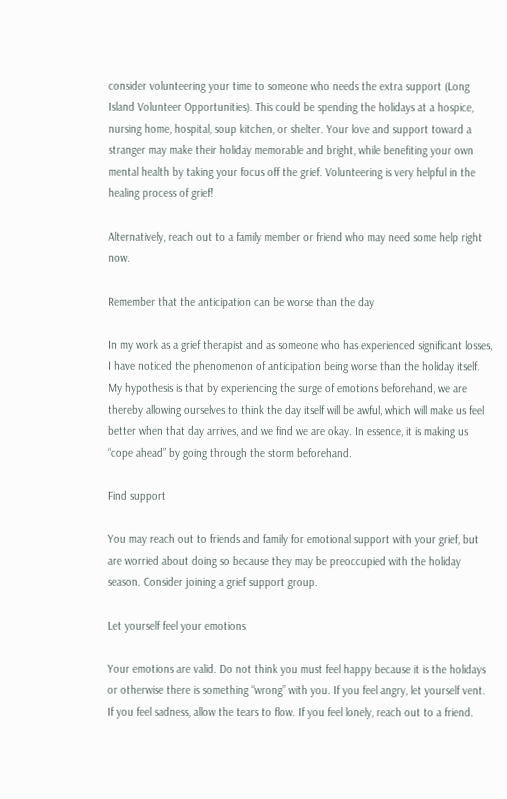consider volunteering your time to someone who needs the extra support (Long Island Volunteer Opportunities). This could be spending the holidays at a hospice, nursing home, hospital, soup kitchen, or shelter. Your love and support toward a stranger may make their holiday memorable and bright, while benefiting your own mental health by taking your focus off the grief. Volunteering is very helpful in the healing process of grief!

Alternatively, reach out to a family member or friend who may need some help right now.

Remember that the anticipation can be worse than the day

In my work as a grief therapist and as someone who has experienced significant losses, I have noticed the phenomenon of anticipation being worse than the holiday itself. My hypothesis is that by experiencing the surge of emotions beforehand, we are thereby allowing ourselves to think the day itself will be awful, which will make us feel better when that day arrives, and we find we are okay. In essence, it is making us “cope ahead” by going through the storm beforehand.

Find support

You may reach out to friends and family for emotional support with your grief, but are worried about doing so because they may be preoccupied with the holiday season. Consider joining a grief support group.

Let yourself feel your emotions

Your emotions are valid. Do not think you must feel happy because it is the holidays or otherwise there is something “wrong” with you. If you feel angry, let yourself vent. If you feel sadness, allow the tears to flow. If you feel lonely, reach out to a friend.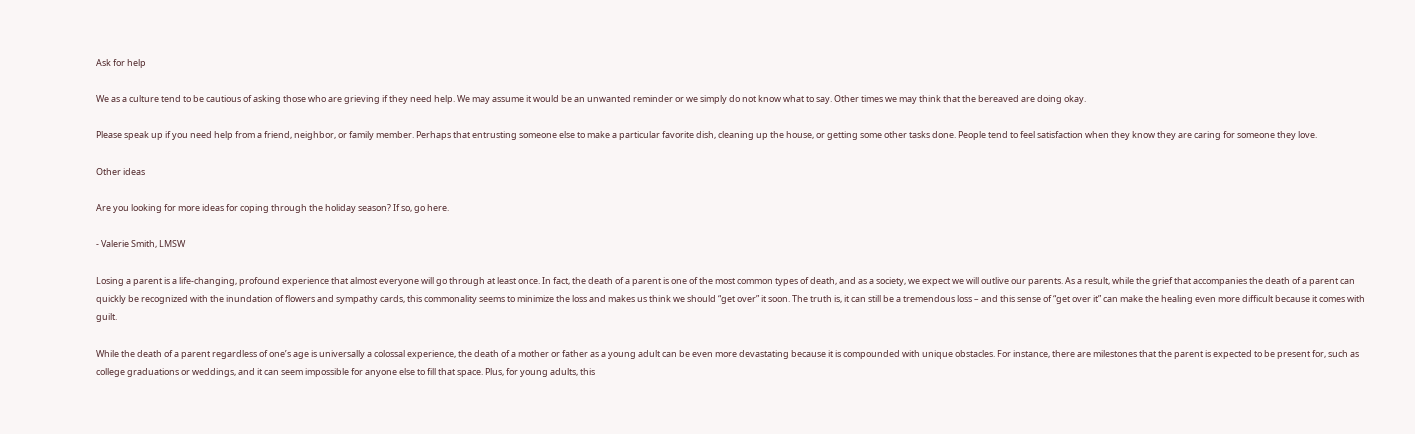Ask for help

We as a culture tend to be cautious of asking those who are grieving if they need help. We may assume it would be an unwanted reminder or we simply do not know what to say. Other times we may think that the bereaved are doing okay.

Please speak up if you need help from a friend, neighbor, or family member. Perhaps that entrusting someone else to make a particular favorite dish, cleaning up the house, or getting some other tasks done. People tend to feel satisfaction when they know they are caring for someone they love.

Other ideas

Are you looking for more ideas for coping through the holiday season? If so, go here.

- Valerie Smith, LMSW

Losing a parent is a life-changing, profound experience that almost everyone will go through at least once. In fact, the death of a parent is one of the most common types of death, and as a society, we expect we will outlive our parents. As a result, while the grief that accompanies the death of a parent can quickly be recognized with the inundation of flowers and sympathy cards, this commonality seems to minimize the loss and makes us think we should “get over” it soon. The truth is, it can still be a tremendous loss – and this sense of “get over it” can make the healing even more difficult because it comes with guilt.

While the death of a parent regardless of one’s age is universally a colossal experience, the death of a mother or father as a young adult can be even more devastating because it is compounded with unique obstacles. For instance, there are milestones that the parent is expected to be present for, such as college graduations or weddings, and it can seem impossible for anyone else to fill that space. Plus, for young adults, this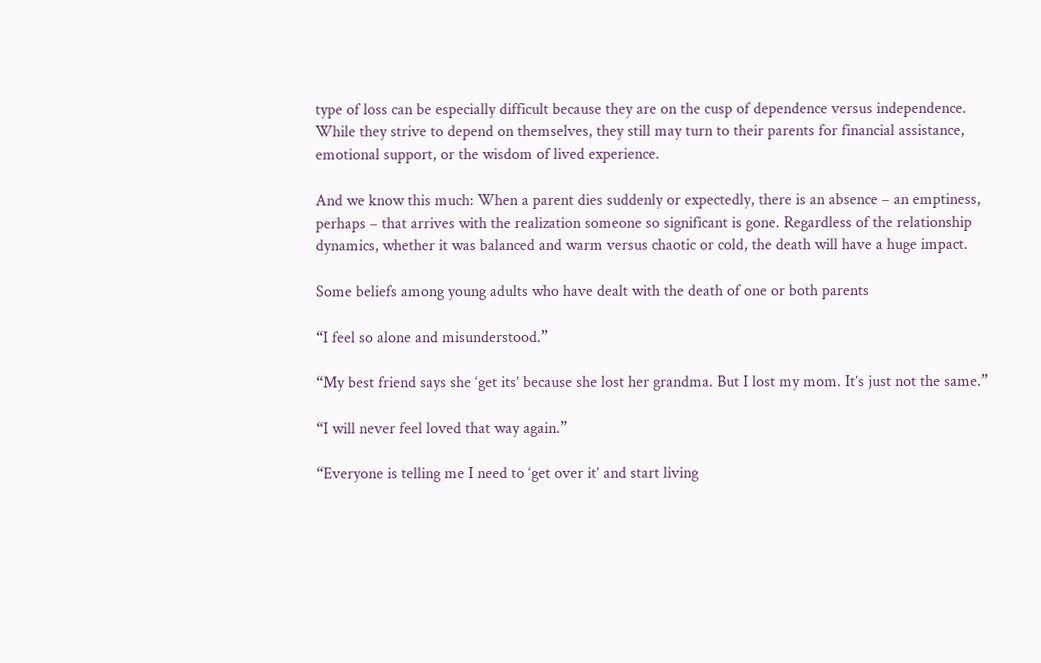type of loss can be especially difficult because they are on the cusp of dependence versus independence. While they strive to depend on themselves, they still may turn to their parents for financial assistance, emotional support, or the wisdom of lived experience.

And we know this much: When a parent dies suddenly or expectedly, there is an absence – an emptiness, perhaps – that arrives with the realization someone so significant is gone. Regardless of the relationship dynamics, whether it was balanced and warm versus chaotic or cold, the death will have a huge impact.

Some beliefs among young adults who have dealt with the death of one or both parents

“I feel so alone and misunderstood.”

“My best friend says she ‘get its’ because she lost her grandma. But I lost my mom. It’s just not the same.”

“I will never feel loved that way again.”

“Everyone is telling me I need to ‘get over it’ and start living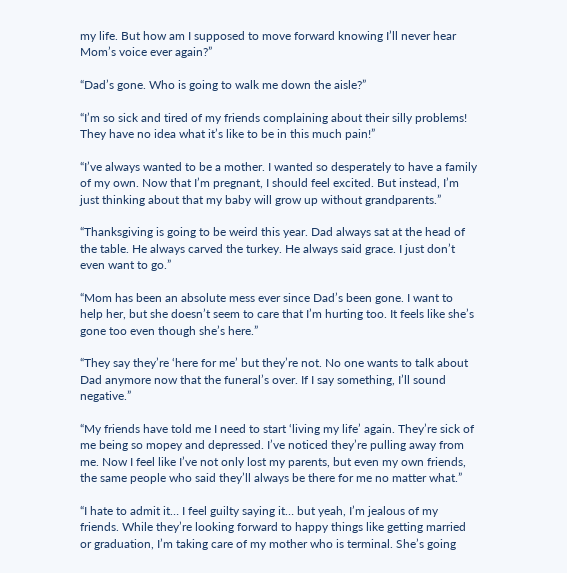my life. But how am I supposed to move forward knowing I’ll never hear Mom’s voice ever again?”

“Dad’s gone. Who is going to walk me down the aisle?”

“I’m so sick and tired of my friends complaining about their silly problems! They have no idea what it’s like to be in this much pain!”

“I’ve always wanted to be a mother. I wanted so desperately to have a family of my own. Now that I’m pregnant, I should feel excited. But instead, I’m just thinking about that my baby will grow up without grandparents.”

“Thanksgiving is going to be weird this year. Dad always sat at the head of the table. He always carved the turkey. He always said grace. I just don’t even want to go.”

“Mom has been an absolute mess ever since Dad’s been gone. I want to help her, but she doesn’t seem to care that I’m hurting too. It feels like she’s gone too even though she’s here.”

“They say they’re ‘here for me’ but they’re not. No one wants to talk about Dad anymore now that the funeral’s over. If I say something, I’ll sound negative.”

“My friends have told me I need to start ‘living my life’ again. They’re sick of me being so mopey and depressed. I’ve noticed they’re pulling away from me. Now I feel like I’ve not only lost my parents, but even my own friends, the same people who said they’ll always be there for me no matter what.”

“I hate to admit it… I feel guilty saying it… but yeah, I’m jealous of my friends. While they’re looking forward to happy things like getting married or graduation, I’m taking care of my mother who is terminal. She’s going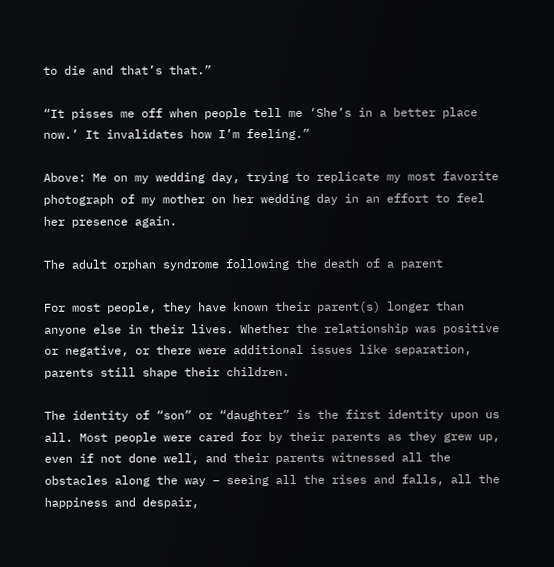to die and that’s that.”

“It pisses me off when people tell me ‘She’s in a better place now.’ It invalidates how I’m feeling.”

Above: Me on my wedding day, trying to replicate my most favorite photograph of my mother on her wedding day in an effort to feel her presence again.

The adult orphan syndrome following the death of a parent

For most people, they have known their parent(s) longer than anyone else in their lives. Whether the relationship was positive or negative, or there were additional issues like separation, parents still shape their children.

The identity of “son” or “daughter” is the first identity upon us all. Most people were cared for by their parents as they grew up, even if not done well, and their parents witnessed all the obstacles along the way – seeing all the rises and falls, all the happiness and despair,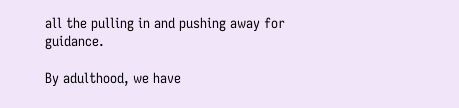all the pulling in and pushing away for guidance.

By adulthood, we have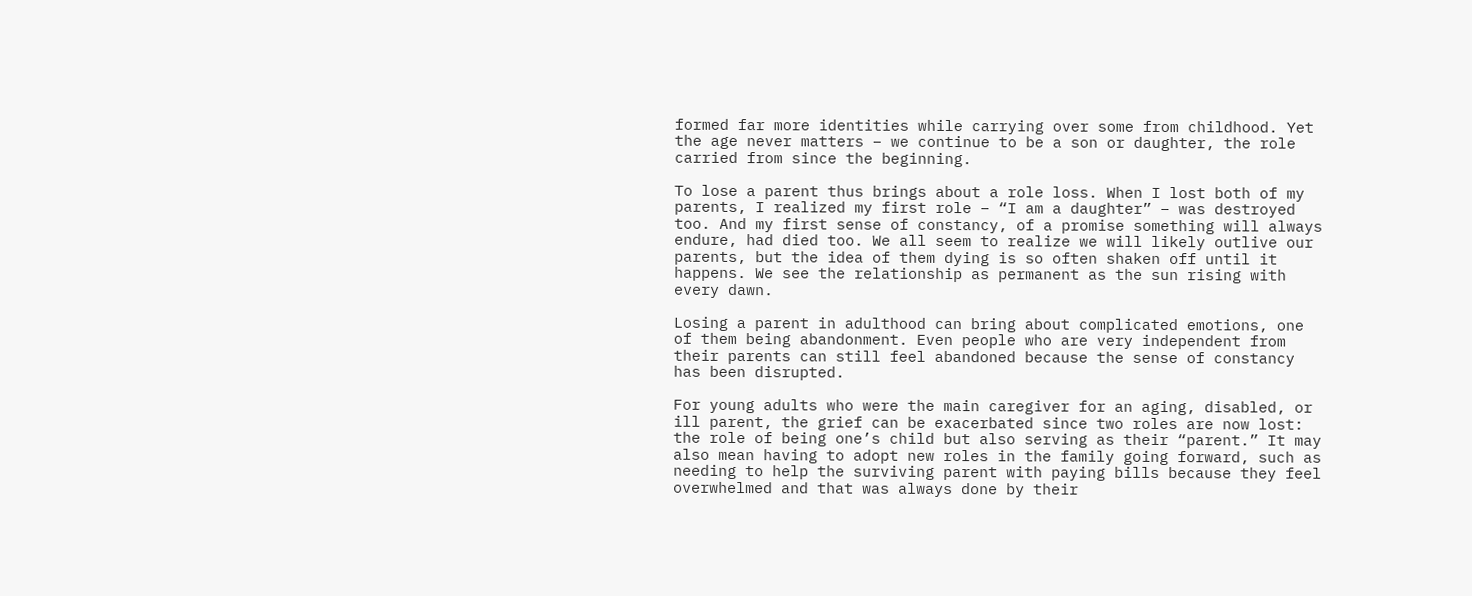formed far more identities while carrying over some from childhood. Yet the age never matters – we continue to be a son or daughter, the role carried from since the beginning.

To lose a parent thus brings about a role loss. When I lost both of my parents, I realized my first role – “I am a daughter” – was destroyed too. And my first sense of constancy, of a promise something will always endure, had died too. We all seem to realize we will likely outlive our parents, but the idea of them dying is so often shaken off until it happens. We see the relationship as permanent as the sun rising with every dawn.

Losing a parent in adulthood can bring about complicated emotions, one of them being abandonment. Even people who are very independent from their parents can still feel abandoned because the sense of constancy has been disrupted.

For young adults who were the main caregiver for an aging, disabled, or ill parent, the grief can be exacerbated since two roles are now lost: the role of being one’s child but also serving as their “parent.” It may also mean having to adopt new roles in the family going forward, such as needing to help the surviving parent with paying bills because they feel overwhelmed and that was always done by their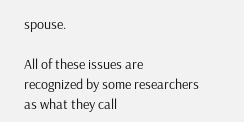spouse.

All of these issues are recognized by some researchers as what they call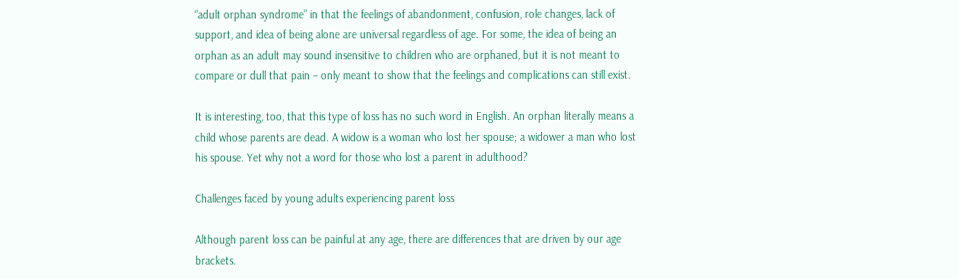“adult orphan syndrome” in that the feelings of abandonment, confusion, role changes, lack of support, and idea of being alone are universal regardless of age. For some, the idea of being an orphan as an adult may sound insensitive to children who are orphaned, but it is not meant to compare or dull that pain – only meant to show that the feelings and complications can still exist.

It is interesting, too, that this type of loss has no such word in English. An orphan literally means a child whose parents are dead. A widow is a woman who lost her spouse; a widower a man who lost his spouse. Yet why not a word for those who lost a parent in adulthood?

Challenges faced by young adults experiencing parent loss

Although parent loss can be painful at any age, there are differences that are driven by our age brackets.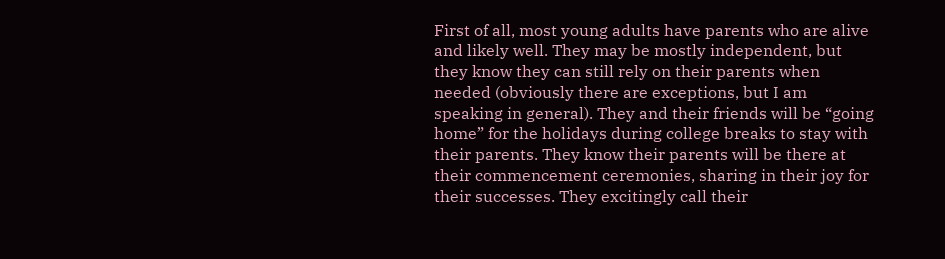First of all, most young adults have parents who are alive and likely well. They may be mostly independent, but they know they can still rely on their parents when needed (obviously there are exceptions, but I am speaking in general). They and their friends will be “going home” for the holidays during college breaks to stay with their parents. They know their parents will be there at their commencement ceremonies, sharing in their joy for their successes. They excitingly call their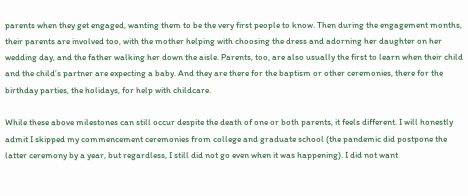parents when they get engaged, wanting them to be the very first people to know. Then during the engagement months, their parents are involved too, with the mother helping with choosing the dress and adorning her daughter on her wedding day, and the father walking her down the aisle. Parents, too, are also usually the first to learn when their child and the child’s partner are expecting a baby. And they are there for the baptism or other ceremonies, there for the birthday parties, the holidays, for help with childcare.

While these above milestones can still occur despite the death of one or both parents, it feels different. I will honestly admit I skipped my commencement ceremonies from college and graduate school (the pandemic did postpone the latter ceremony by a year, but regardless, I still did not go even when it was happening). I did not want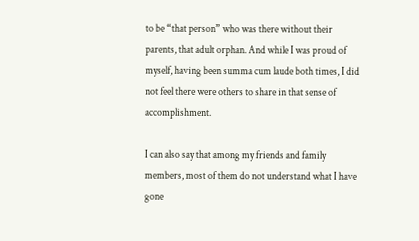to be “that person” who was there without their parents, that adult orphan. And while I was proud of myself, having been summa cum laude both times, I did not feel there were others to share in that sense of accomplishment.

I can also say that among my friends and family members, most of them do not understand what I have gone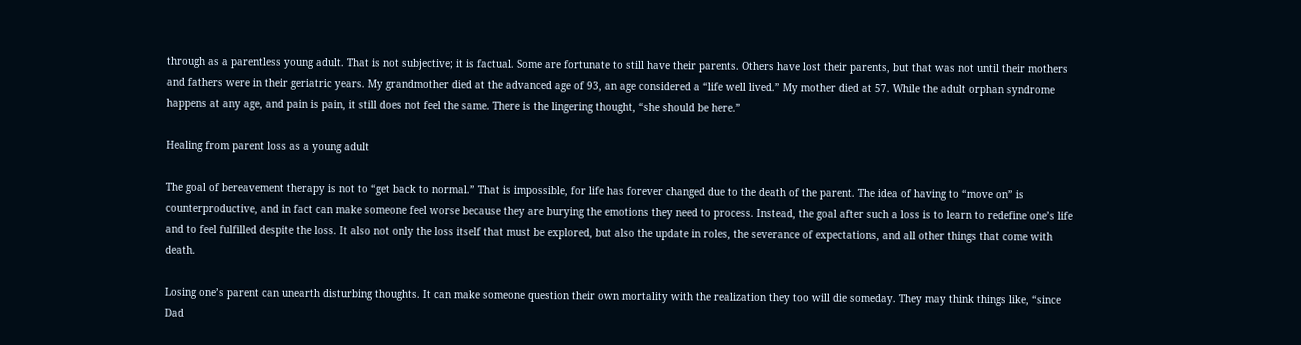through as a parentless young adult. That is not subjective; it is factual. Some are fortunate to still have their parents. Others have lost their parents, but that was not until their mothers and fathers were in their geriatric years. My grandmother died at the advanced age of 93, an age considered a “life well lived.” My mother died at 57. While the adult orphan syndrome happens at any age, and pain is pain, it still does not feel the same. There is the lingering thought, “she should be here.”

Healing from parent loss as a young adult

The goal of bereavement therapy is not to “get back to normal.” That is impossible, for life has forever changed due to the death of the parent. The idea of having to “move on” is counterproductive, and in fact can make someone feel worse because they are burying the emotions they need to process. Instead, the goal after such a loss is to learn to redefine one’s life and to feel fulfilled despite the loss. It also not only the loss itself that must be explored, but also the update in roles, the severance of expectations, and all other things that come with death.

Losing one’s parent can unearth disturbing thoughts. It can make someone question their own mortality with the realization they too will die someday. They may think things like, “since Dad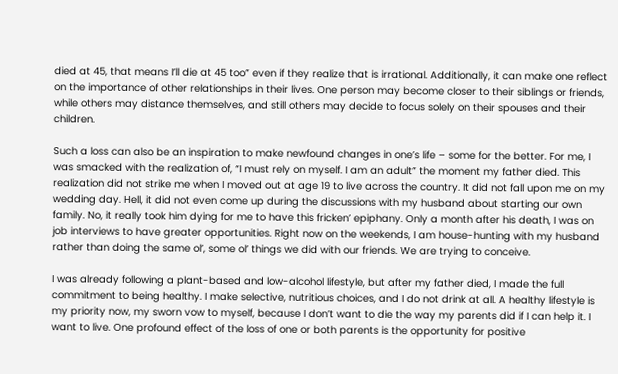died at 45, that means I’ll die at 45 too” even if they realize that is irrational. Additionally, it can make one reflect on the importance of other relationships in their lives. One person may become closer to their siblings or friends, while others may distance themselves, and still others may decide to focus solely on their spouses and their children.

Such a loss can also be an inspiration to make newfound changes in one’s life – some for the better. For me, I was smacked with the realization of, “I must rely on myself. I am an adult” the moment my father died. This realization did not strike me when I moved out at age 19 to live across the country. It did not fall upon me on my wedding day. Hell, it did not even come up during the discussions with my husband about starting our own family. No, it really took him dying for me to have this fricken’ epiphany. Only a month after his death, I was on job interviews to have greater opportunities. Right now on the weekends, I am house-hunting with my husband rather than doing the same ol’, some ol’ things we did with our friends. We are trying to conceive.

I was already following a plant-based and low-alcohol lifestyle, but after my father died, I made the full commitment to being healthy. I make selective, nutritious choices, and I do not drink at all. A healthy lifestyle is my priority now, my sworn vow to myself, because I don’t want to die the way my parents did if I can help it. I want to live. One profound effect of the loss of one or both parents is the opportunity for positive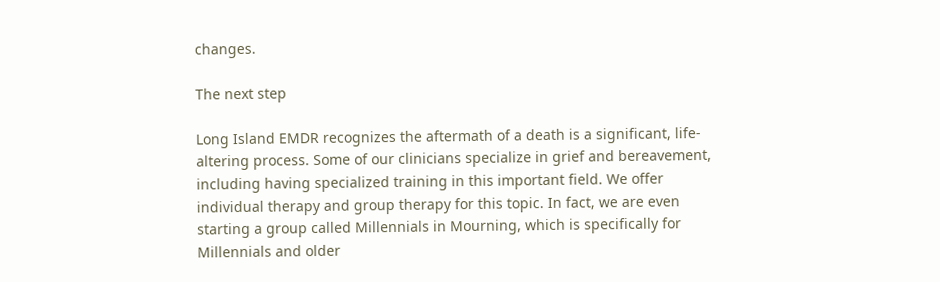changes.

The next step

Long Island EMDR recognizes the aftermath of a death is a significant, life-altering process. Some of our clinicians specialize in grief and bereavement, including having specialized training in this important field. We offer individual therapy and group therapy for this topic. In fact, we are even starting a group called Millennials in Mourning, which is specifically for Millennials and older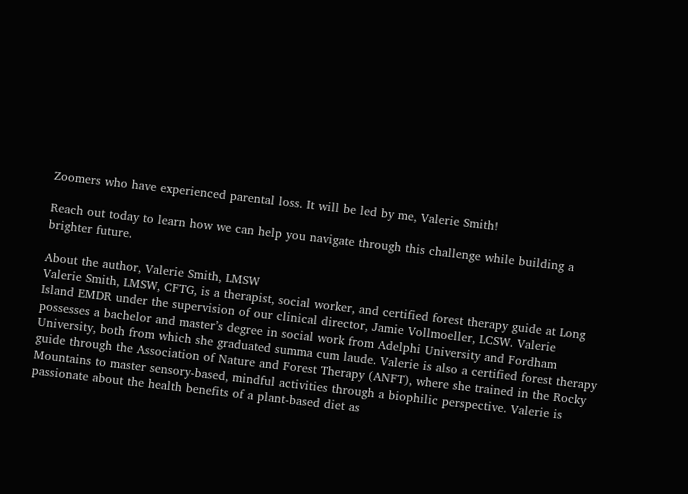Zoomers who have experienced parental loss. It will be led by me, Valerie Smith!

Reach out today to learn how we can help you navigate through this challenge while building a brighter future.

About the author, Valerie Smith, LMSW
Valerie Smith, LMSW, CFTG, is a therapist, social worker, and certified forest therapy guide at Long Island EMDR under the supervision of our clinical director, Jamie Vollmoeller, LCSW. Valerie possesses a bachelor and master’s degree in social work from Adelphi University and Fordham University, both from which she graduated summa cum laude. Valerie is also a certified forest therapy guide through the Association of Nature and Forest Therapy (ANFT), where she trained in the Rocky Mountains to master sensory-based, mindful activities through a biophilic perspective. Valerie is passionate about the health benefits of a plant-based diet as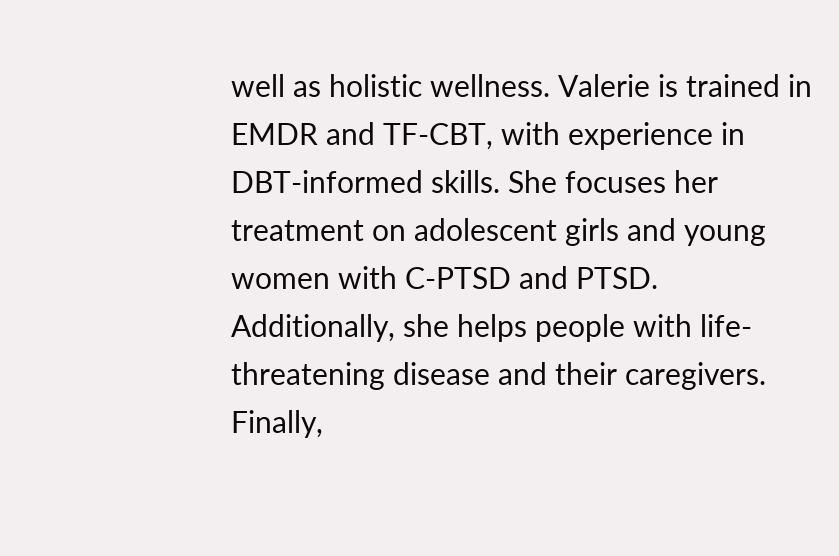well as holistic wellness. Valerie is trained in EMDR and TF-CBT, with experience in DBT-informed skills. She focuses her treatment on adolescent girls and young women with C-PTSD and PTSD. Additionally, she helps people with life-threatening disease and their caregivers. Finally,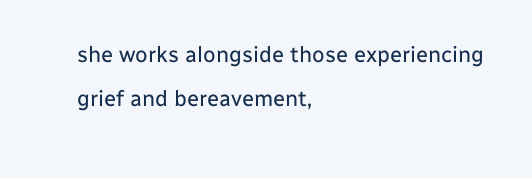she works alongside those experiencing grief and bereavement,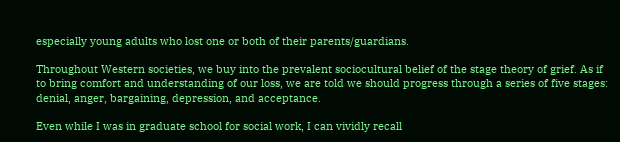especially young adults who lost one or both of their parents/guardians.

Throughout Western societies, we buy into the prevalent sociocultural belief of the stage theory of grief. As if to bring comfort and understanding of our loss, we are told we should progress through a series of five stages: denial, anger, bargaining, depression, and acceptance.

Even while I was in graduate school for social work, I can vividly recall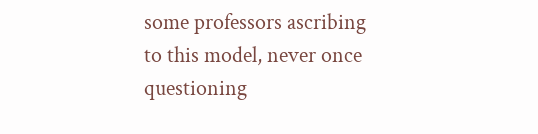some professors ascribing to this model, never once questioning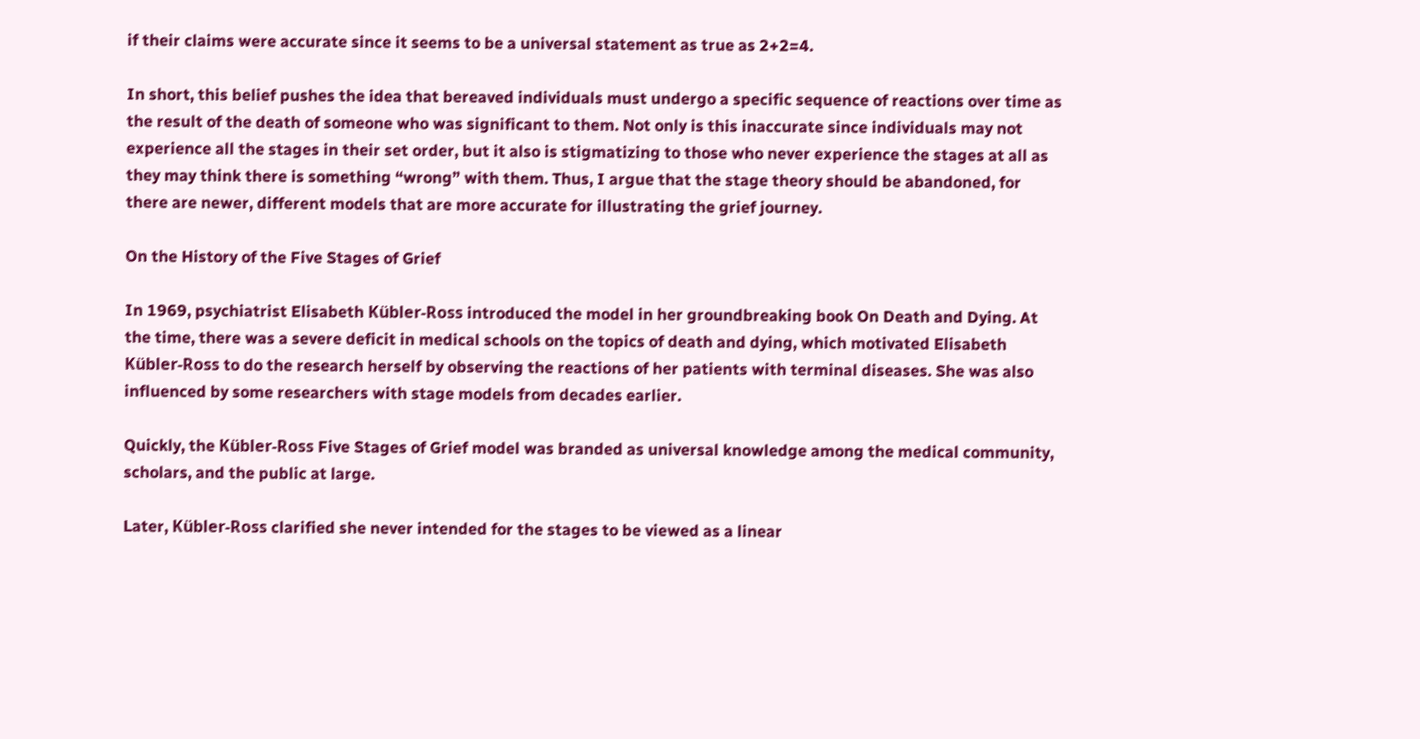if their claims were accurate since it seems to be a universal statement as true as 2+2=4.

In short, this belief pushes the idea that bereaved individuals must undergo a specific sequence of reactions over time as the result of the death of someone who was significant to them. Not only is this inaccurate since individuals may not experience all the stages in their set order, but it also is stigmatizing to those who never experience the stages at all as they may think there is something “wrong” with them. Thus, I argue that the stage theory should be abandoned, for there are newer, different models that are more accurate for illustrating the grief journey.

On the History of the Five Stages of Grief

In 1969, psychiatrist Elisabeth Kübler-Ross introduced the model in her groundbreaking book On Death and Dying. At the time, there was a severe deficit in medical schools on the topics of death and dying, which motivated Elisabeth Kübler-Ross to do the research herself by observing the reactions of her patients with terminal diseases. She was also influenced by some researchers with stage models from decades earlier.

Quickly, the Kübler-Ross Five Stages of Grief model was branded as universal knowledge among the medical community, scholars, and the public at large.

Later, Kübler-Ross clarified she never intended for the stages to be viewed as a linear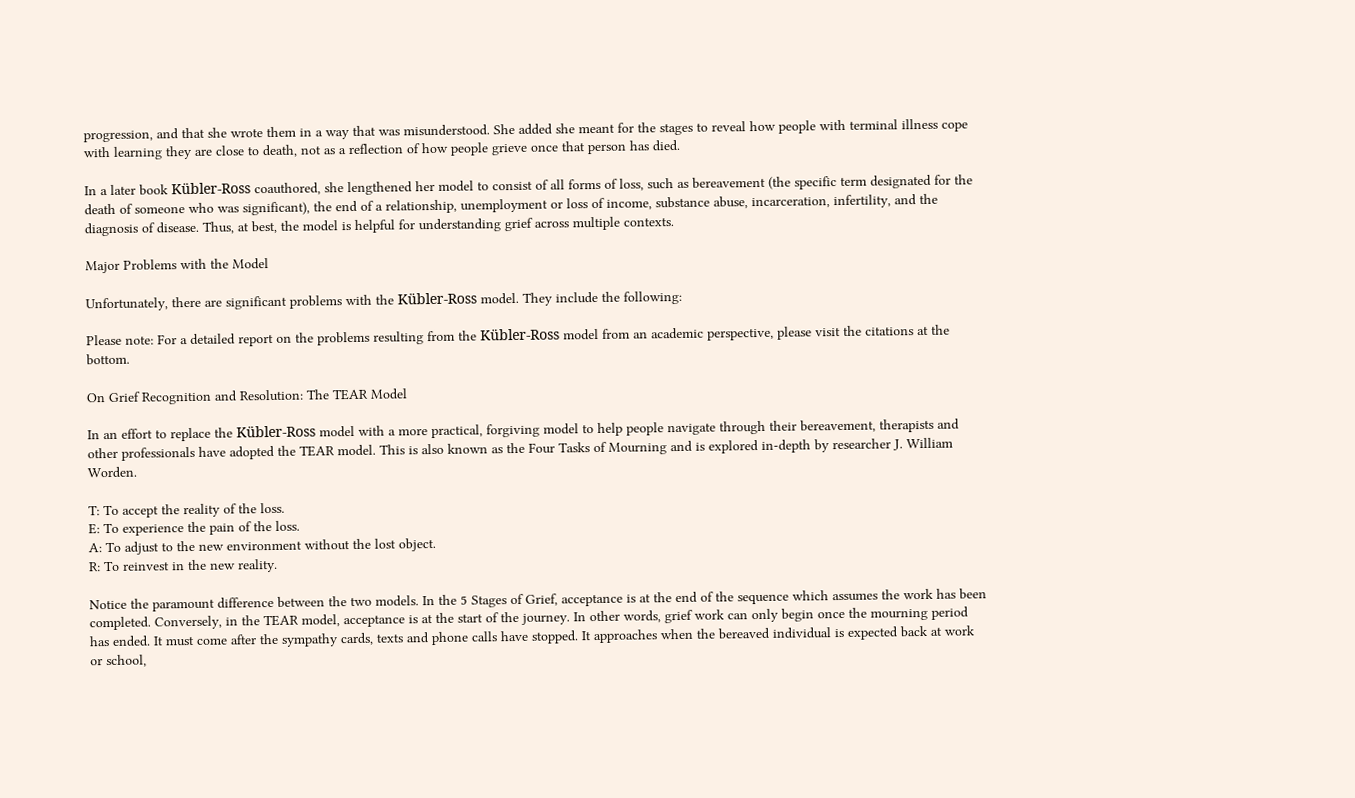progression, and that she wrote them in a way that was misunderstood. She added she meant for the stages to reveal how people with terminal illness cope with learning they are close to death, not as a reflection of how people grieve once that person has died.

In a later book Kübler-Ross coauthored, she lengthened her model to consist of all forms of loss, such as bereavement (the specific term designated for the death of someone who was significant), the end of a relationship, unemployment or loss of income, substance abuse, incarceration, infertility, and the diagnosis of disease. Thus, at best, the model is helpful for understanding grief across multiple contexts.

Major Problems with the Model

Unfortunately, there are significant problems with the Kübler-Ross model. They include the following:

Please note: For a detailed report on the problems resulting from the Kübler-Ross model from an academic perspective, please visit the citations at the bottom.

On Grief Recognition and Resolution: The TEAR Model

In an effort to replace the Kübler-Ross model with a more practical, forgiving model to help people navigate through their bereavement, therapists and other professionals have adopted the TEAR model. This is also known as the Four Tasks of Mourning and is explored in-depth by researcher J. William Worden.

T: To accept the reality of the loss.
E: To experience the pain of the loss.
A: To adjust to the new environment without the lost object.
R: To reinvest in the new reality.

Notice the paramount difference between the two models. In the 5 Stages of Grief, acceptance is at the end of the sequence which assumes the work has been completed. Conversely, in the TEAR model, acceptance is at the start of the journey. In other words, grief work can only begin once the mourning period has ended. It must come after the sympathy cards, texts and phone calls have stopped. It approaches when the bereaved individual is expected back at work or school,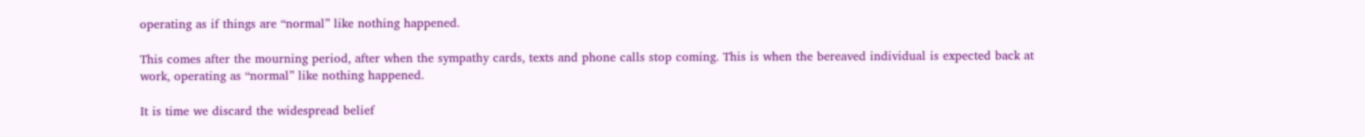operating as if things are “normal” like nothing happened.

This comes after the mourning period, after when the sympathy cards, texts and phone calls stop coming. This is when the bereaved individual is expected back at work, operating as “normal” like nothing happened.

It is time we discard the widespread belief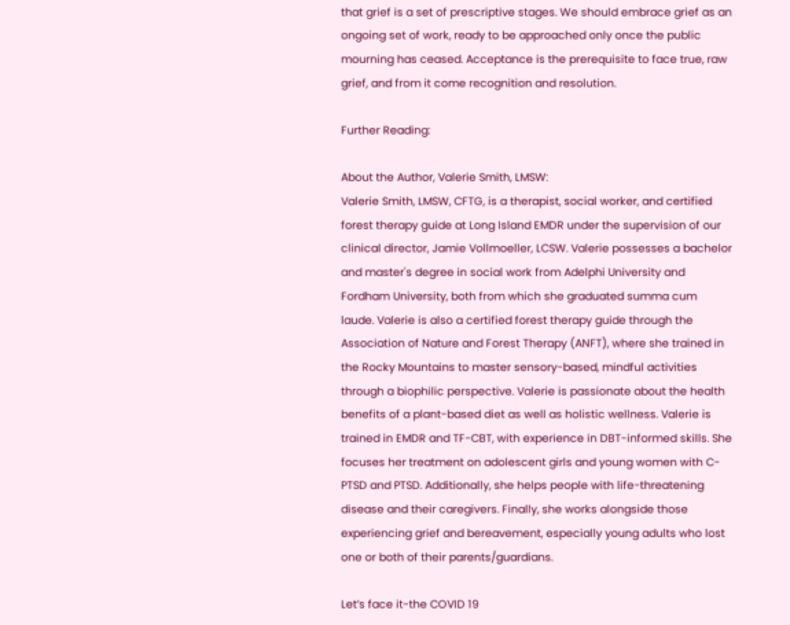that grief is a set of prescriptive stages. We should embrace grief as an ongoing set of work, ready to be approached only once the public mourning has ceased. Acceptance is the prerequisite to face true, raw grief, and from it come recognition and resolution.

Further Reading:

About the Author, Valerie Smith, LMSW:
Valerie Smith, LMSW, CFTG, is a therapist, social worker, and certified forest therapy guide at Long Island EMDR under the supervision of our clinical director, Jamie Vollmoeller, LCSW. Valerie possesses a bachelor and master's degree in social work from Adelphi University and Fordham University, both from which she graduated summa cum laude. Valerie is also a certified forest therapy guide through the Association of Nature and Forest Therapy (ANFT), where she trained in the Rocky Mountains to master sensory-based, mindful activities through a biophilic perspective. Valerie is passionate about the health benefits of a plant-based diet as well as holistic wellness. Valerie is trained in EMDR and TF-CBT, with experience in DBT-informed skills. She focuses her treatment on adolescent girls and young women with C-PTSD and PTSD. Additionally, she helps people with life-threatening disease and their caregivers. Finally, she works alongside those experiencing grief and bereavement, especially young adults who lost one or both of their parents/guardians.

Let’s face it-the COVID 19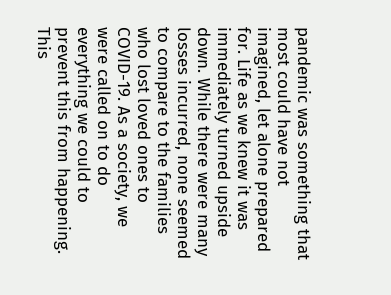pandemic was something that most could have not imagined, let alone prepared for. Life as we knew it was immediately turned upside down. While there were many losses incurred, none seemed to compare to the families who lost loved ones to COVID-19. As a society, we were called on to do everything we could to prevent this from happening. This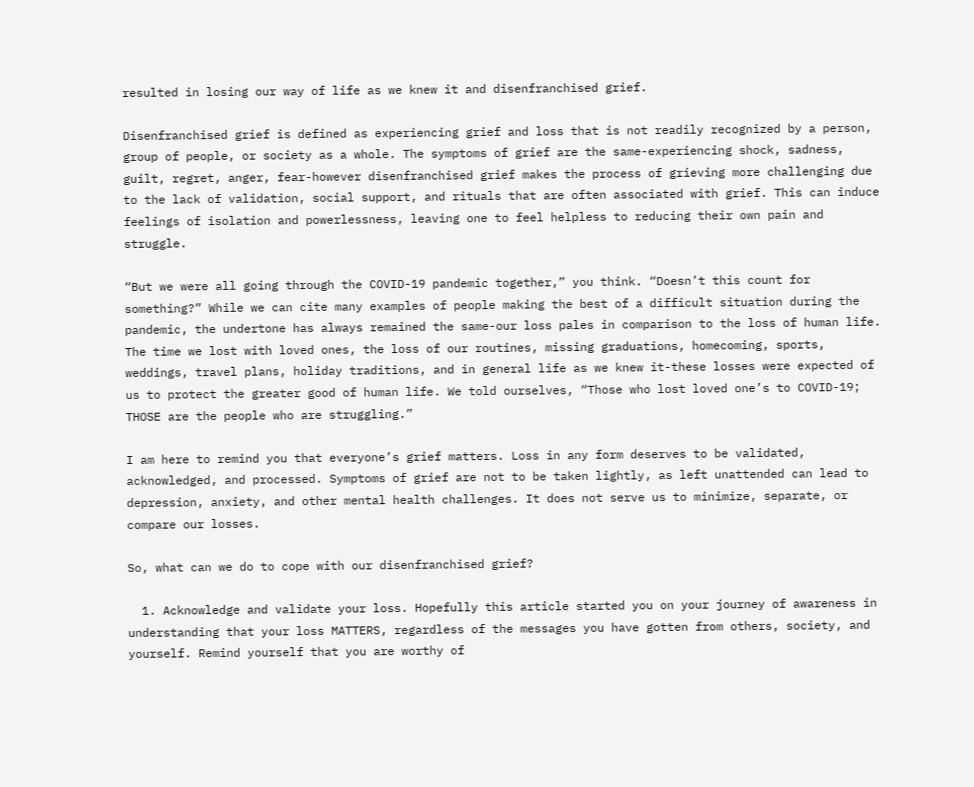resulted in losing our way of life as we knew it and disenfranchised grief.

Disenfranchised grief is defined as experiencing grief and loss that is not readily recognized by a person, group of people, or society as a whole. The symptoms of grief are the same-experiencing shock, sadness, guilt, regret, anger, fear-however disenfranchised grief makes the process of grieving more challenging due to the lack of validation, social support, and rituals that are often associated with grief. This can induce feelings of isolation and powerlessness, leaving one to feel helpless to reducing their own pain and struggle.

“But we were all going through the COVID-19 pandemic together,” you think. “Doesn’t this count for something?” While we can cite many examples of people making the best of a difficult situation during the pandemic, the undertone has always remained the same-our loss pales in comparison to the loss of human life. The time we lost with loved ones, the loss of our routines, missing graduations, homecoming, sports, weddings, travel plans, holiday traditions, and in general life as we knew it-these losses were expected of us to protect the greater good of human life. We told ourselves, “Those who lost loved one’s to COVID-19; THOSE are the people who are struggling.”

I am here to remind you that everyone’s grief matters. Loss in any form deserves to be validated, acknowledged, and processed. Symptoms of grief are not to be taken lightly, as left unattended can lead to depression, anxiety, and other mental health challenges. It does not serve us to minimize, separate, or compare our losses.

So, what can we do to cope with our disenfranchised grief?

  1. Acknowledge and validate your loss. Hopefully this article started you on your journey of awareness in understanding that your loss MATTERS, regardless of the messages you have gotten from others, society, and yourself. Remind yourself that you are worthy of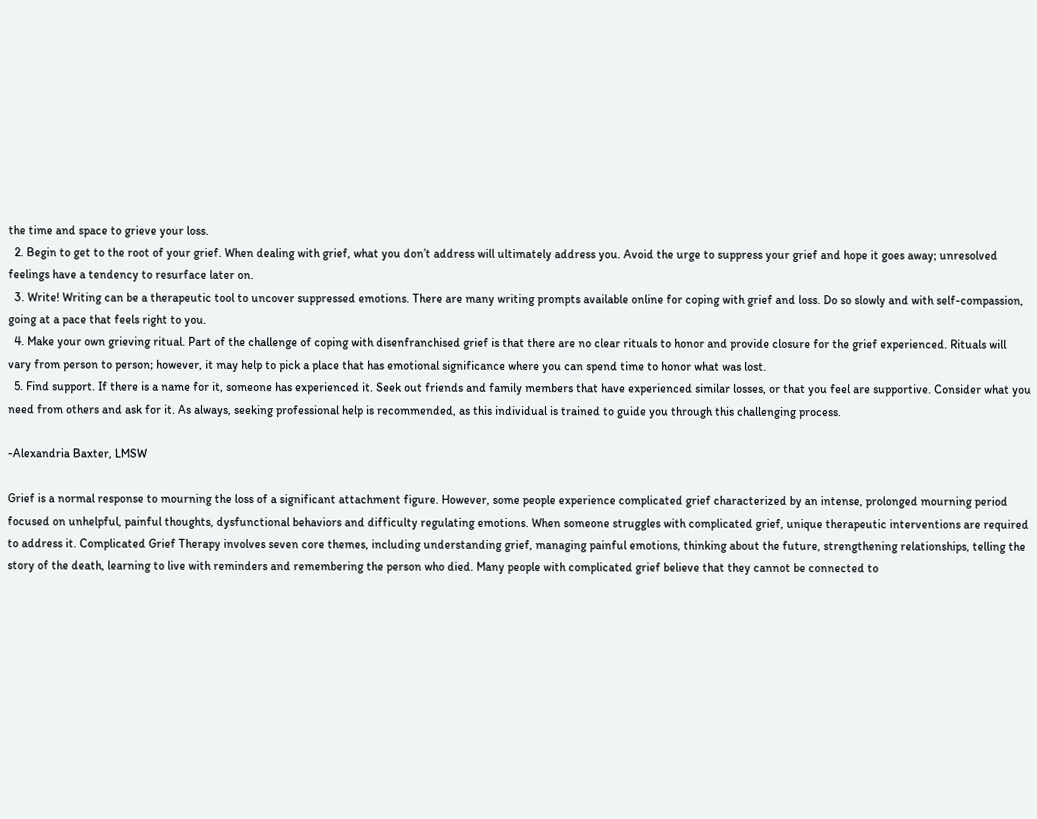the time and space to grieve your loss.
  2. Begin to get to the root of your grief. When dealing with grief, what you don’t address will ultimately address you. Avoid the urge to suppress your grief and hope it goes away; unresolved feelings have a tendency to resurface later on.
  3. Write! Writing can be a therapeutic tool to uncover suppressed emotions. There are many writing prompts available online for coping with grief and loss. Do so slowly and with self-compassion, going at a pace that feels right to you.
  4. Make your own grieving ritual. Part of the challenge of coping with disenfranchised grief is that there are no clear rituals to honor and provide closure for the grief experienced. Rituals will vary from person to person; however, it may help to pick a place that has emotional significance where you can spend time to honor what was lost.
  5. Find support. If there is a name for it, someone has experienced it. Seek out friends and family members that have experienced similar losses, or that you feel are supportive. Consider what you need from others and ask for it. As always, seeking professional help is recommended, as this individual is trained to guide you through this challenging process.

-Alexandria Baxter, LMSW

Grief is a normal response to mourning the loss of a significant attachment figure. However, some people experience complicated grief characterized by an intense, prolonged mourning period focused on unhelpful, painful thoughts, dysfunctional behaviors and difficulty regulating emotions. When someone struggles with complicated grief, unique therapeutic interventions are required to address it. Complicated Grief Therapy involves seven core themes, including understanding grief, managing painful emotions, thinking about the future, strengthening relationships, telling the story of the death, learning to live with reminders and remembering the person who died. Many people with complicated grief believe that they cannot be connected to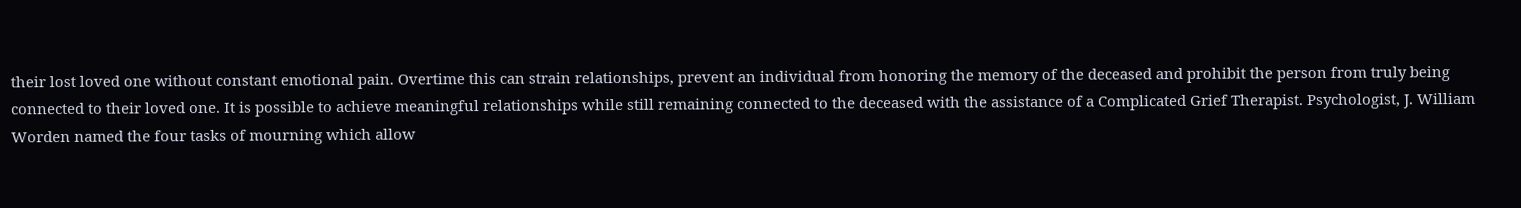their lost loved one without constant emotional pain. Overtime this can strain relationships, prevent an individual from honoring the memory of the deceased and prohibit the person from truly being connected to their loved one. It is possible to achieve meaningful relationships while still remaining connected to the deceased with the assistance of a Complicated Grief Therapist. Psychologist, J. William Worden named the four tasks of mourning which allow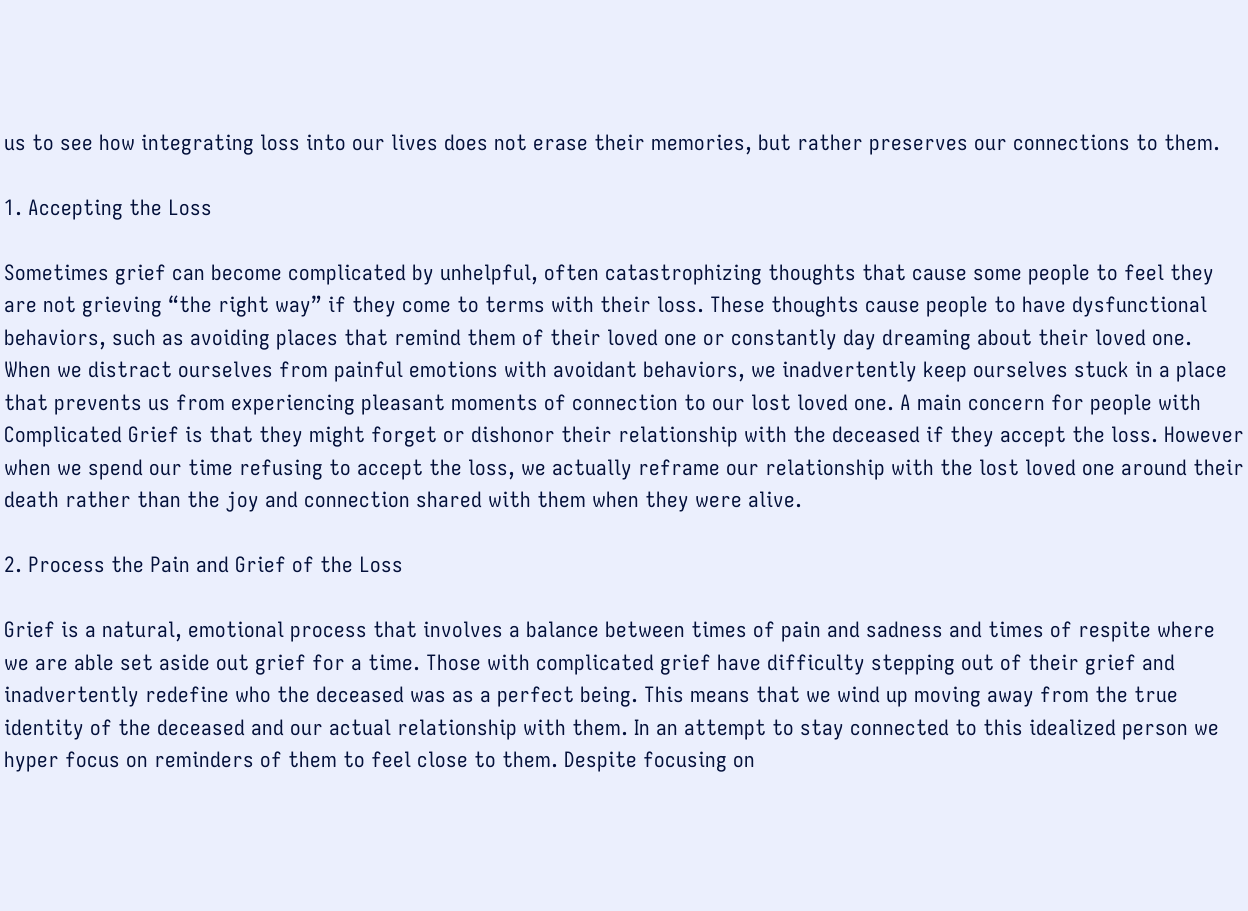us to see how integrating loss into our lives does not erase their memories, but rather preserves our connections to them.

1. Accepting the Loss

Sometimes grief can become complicated by unhelpful, often catastrophizing thoughts that cause some people to feel they are not grieving “the right way” if they come to terms with their loss. These thoughts cause people to have dysfunctional behaviors, such as avoiding places that remind them of their loved one or constantly day dreaming about their loved one. When we distract ourselves from painful emotions with avoidant behaviors, we inadvertently keep ourselves stuck in a place that prevents us from experiencing pleasant moments of connection to our lost loved one. A main concern for people with Complicated Grief is that they might forget or dishonor their relationship with the deceased if they accept the loss. However when we spend our time refusing to accept the loss, we actually reframe our relationship with the lost loved one around their death rather than the joy and connection shared with them when they were alive.

2. Process the Pain and Grief of the Loss

Grief is a natural, emotional process that involves a balance between times of pain and sadness and times of respite where we are able set aside out grief for a time. Those with complicated grief have difficulty stepping out of their grief and inadvertently redefine who the deceased was as a perfect being. This means that we wind up moving away from the true identity of the deceased and our actual relationship with them. In an attempt to stay connected to this idealized person we hyper focus on reminders of them to feel close to them. Despite focusing on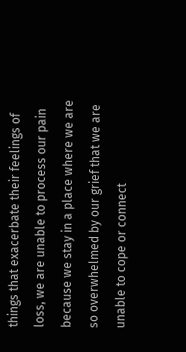things that exacerbate their feelings of loss, we are unable to process our pain because we stay in a place where we are so overwhelmed by our grief that we are unable to cope or connect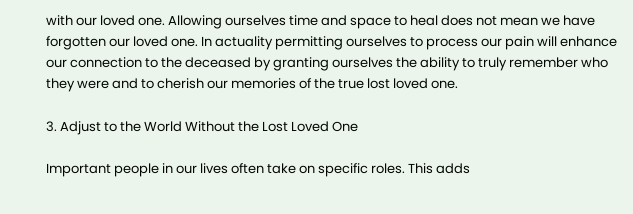with our loved one. Allowing ourselves time and space to heal does not mean we have forgotten our loved one. In actuality permitting ourselves to process our pain will enhance our connection to the deceased by granting ourselves the ability to truly remember who they were and to cherish our memories of the true lost loved one.

3. Adjust to the World Without the Lost Loved One

Important people in our lives often take on specific roles. This adds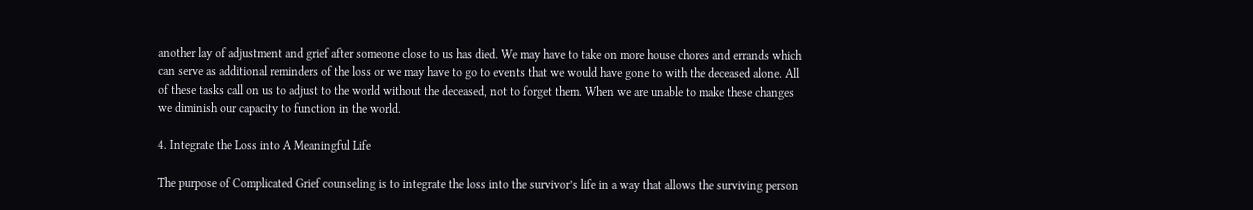another lay of adjustment and grief after someone close to us has died. We may have to take on more house chores and errands which can serve as additional reminders of the loss or we may have to go to events that we would have gone to with the deceased alone. All of these tasks call on us to adjust to the world without the deceased, not to forget them. When we are unable to make these changes we diminish our capacity to function in the world.

4. Integrate the Loss into A Meaningful Life

The purpose of Complicated Grief counseling is to integrate the loss into the survivor’s life in a way that allows the surviving person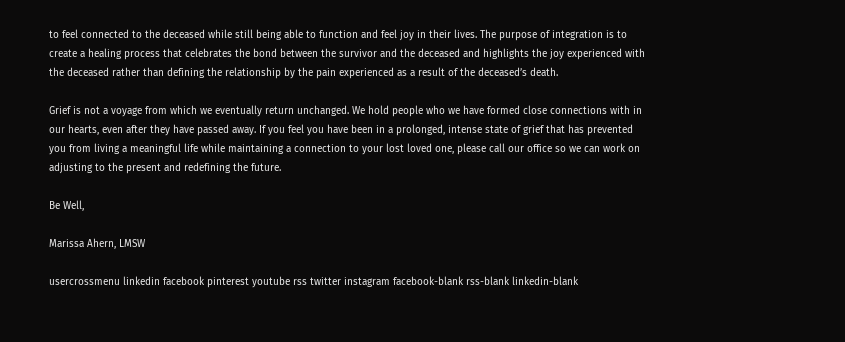to feel connected to the deceased while still being able to function and feel joy in their lives. The purpose of integration is to create a healing process that celebrates the bond between the survivor and the deceased and highlights the joy experienced with the deceased rather than defining the relationship by the pain experienced as a result of the deceased’s death.

Grief is not a voyage from which we eventually return unchanged. We hold people who we have formed close connections with in our hearts, even after they have passed away. If you feel you have been in a prolonged, intense state of grief that has prevented you from living a meaningful life while maintaining a connection to your lost loved one, please call our office so we can work on adjusting to the present and redefining the future.

Be Well,

Marissa Ahern, LMSW

usercrossmenu linkedin facebook pinterest youtube rss twitter instagram facebook-blank rss-blank linkedin-blank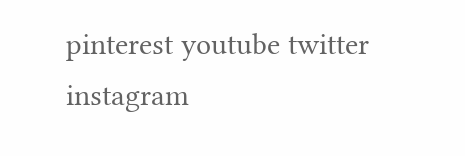pinterest youtube twitter instagram